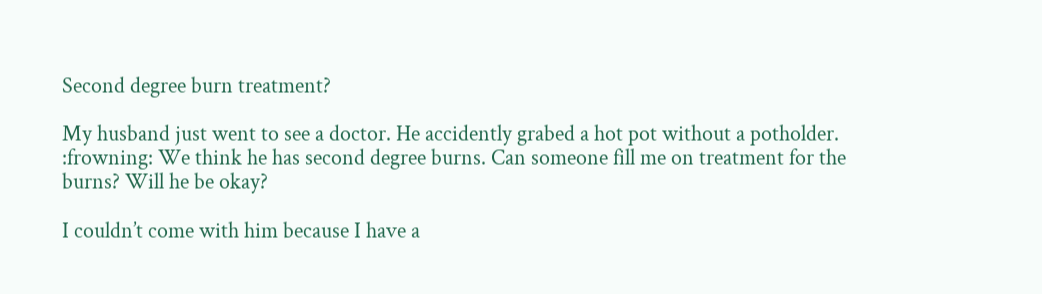Second degree burn treatment?

My husband just went to see a doctor. He accidently grabed a hot pot without a potholder. :frowning: We think he has second degree burns. Can someone fill me on treatment for the burns? Will he be okay?

I couldn’t come with him because I have a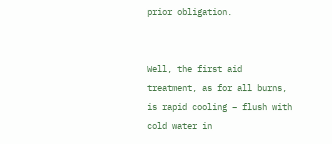prior obligation.


Well, the first aid treatment, as for all burns, is rapid cooling – flush with cold water in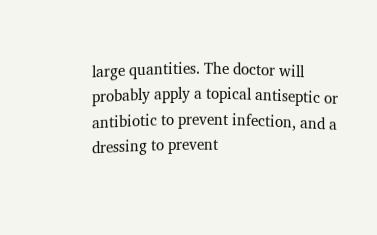large quantities. The doctor will probably apply a topical antiseptic or antibiotic to prevent infection, and a dressing to prevent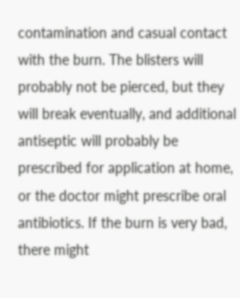contamination and casual contact with the burn. The blisters will probably not be pierced, but they will break eventually, and additional antiseptic will probably be prescribed for application at home, or the doctor might prescribe oral antibiotics. If the burn is very bad, there might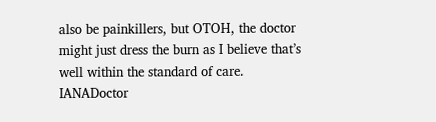also be painkillers, but OTOH, the doctor might just dress the burn as I believe that’s well within the standard of care. IANADoctor